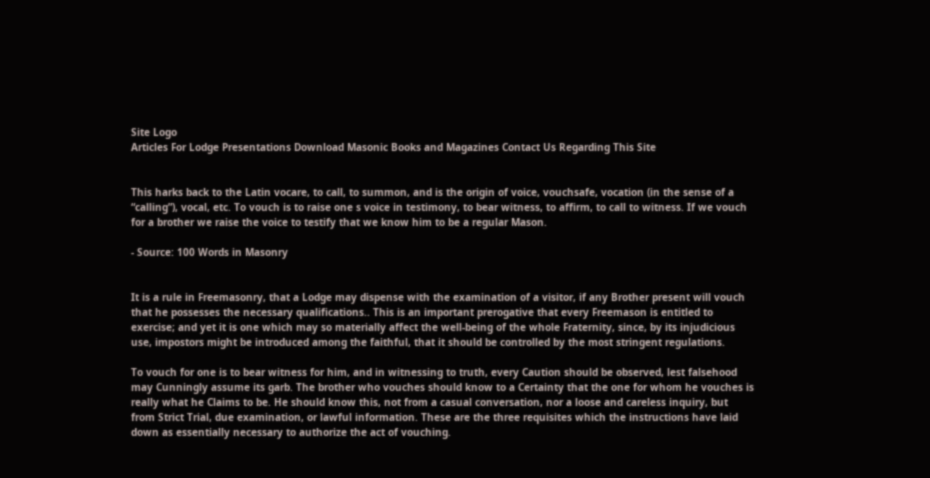Site Logo
Articles For Lodge Presentations Download Masonic Books and Magazines Contact Us Regarding This Site


This harks back to the Latin vocare, to call, to summon, and is the origin of voice, vouchsafe, vocation (in the sense of a “calling”), vocal, etc. To vouch is to raise one s voice in testimony, to bear witness, to affirm, to call to witness. If we vouch for a brother we raise the voice to testify that we know him to be a regular Mason.

- Source: 100 Words in Masonry


It is a rule in Freemasonry, that a Lodge may dispense with the examination of a visitor, if any Brother present will vouch that he possesses the necessary qualifications.. This is an important prerogative that every Freemason is entitled to exercise; and yet it is one which may so materially affect the well-being of the whole Fraternity, since, by its injudicious use, impostors might be introduced among the faithful, that it should be controlled by the most stringent regulations.

To vouch for one is to bear witness for him, and in witnessing to truth, every Caution should be observed, lest falsehood may Cunningly assume its garb. The brother who vouches should know to a Certainty that the one for whom he vouches is really what he Claims to be. He should know this, not from a casual conversation, nor a loose and careless inquiry, but from Strict Trial, due examination, or lawful information. These are the three requisites which the instructions have laid down as essentially necessary to authorize the act of vouching.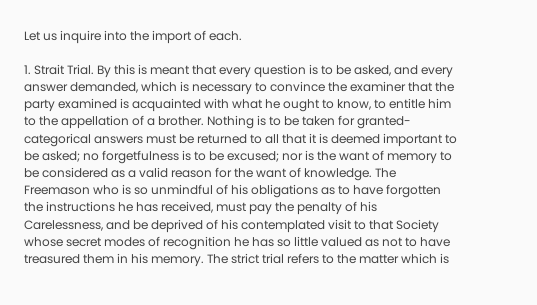Let us inquire into the import of each.

1. Strait Trial. By this is meant that every question is to be asked, and every answer demanded, which is necessary to convince the examiner that the party examined is acquainted with what he ought to know, to entitle him to the appellation of a brother. Nothing is to be taken for granted- categorical answers must be returned to all that it is deemed important to be asked; no forgetfulness is to be excused; nor is the want of memory to be considered as a valid reason for the want of knowledge. The Freemason who is so unmindful of his obligations as to have forgotten the instructions he has received, must pay the penalty of his Carelessness, and be deprived of his contemplated visit to that Society whose secret modes of recognition he has so little valued as not to have treasured them in his memory. The strict trial refers to the matter which is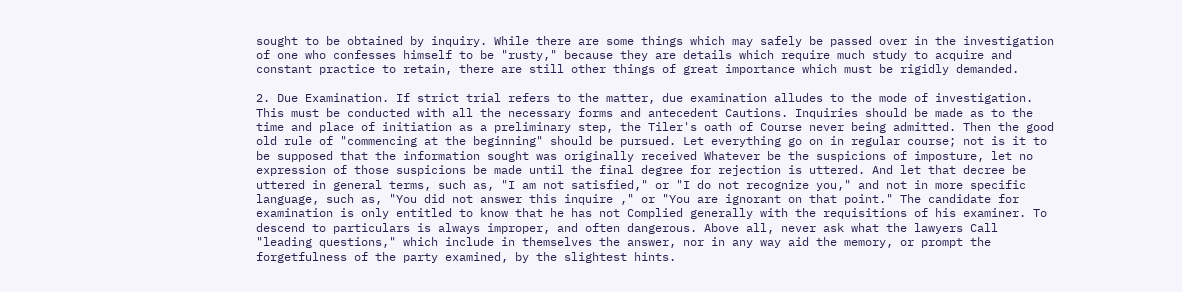sought to be obtained by inquiry. While there are some things which may safely be passed over in the investigation of one who confesses himself to be "rusty," because they are details which require much study to acquire and constant practice to retain, there are still other things of great importance which must be rigidly demanded.

2. Due Examination. If strict trial refers to the matter, due examination alludes to the mode of investigation. This must be conducted with all the necessary forms and antecedent Cautions. Inquiries should be made as to the time and place of initiation as a preliminary step, the Tiler's oath of Course never being admitted. Then the good old rule of "commencing at the beginning" should be pursued. Let everything go on in regular course; not is it to be supposed that the information sought was originally received Whatever be the suspicions of imposture, let no expression of those suspicions be made until the final degree for rejection is uttered. And let that decree be uttered in general terms, such as, "I am not satisfied," or "I do not recognize you," and not in more specific language, such as, "You did not answer this inquire ," or "You are ignorant on that point." The candidate for examination is only entitled to know that he has not Complied generally with the requisitions of his examiner. To descend to particulars is always improper, and often dangerous. Above all, never ask what the lawyers Call "leading questions," which include in themselves the answer, nor in any way aid the memory, or prompt the forgetfulness of the party examined, by the slightest hints.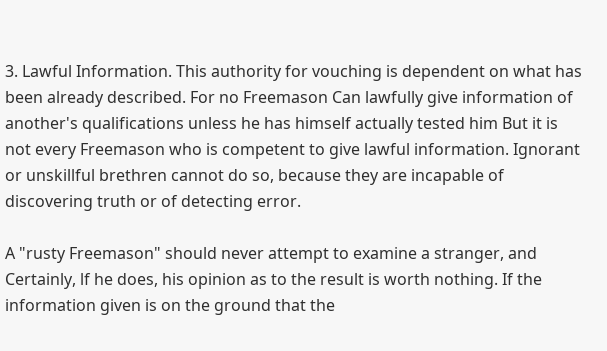3. Lawful Information. This authority for vouching is dependent on what has been already described. For no Freemason Can lawfully give information of another's qualifications unless he has himself actually tested him But it is not every Freemason who is competent to give lawful information. Ignorant or unskillful brethren cannot do so, because they are incapable of discovering truth or of detecting error.

A "rusty Freemason" should never attempt to examine a stranger, and Certainly, lf he does, his opinion as to the result is worth nothing. If the information given is on the ground that the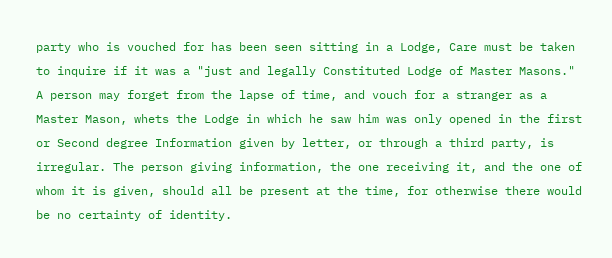party who is vouched for has been seen sitting in a Lodge, Care must be taken to inquire if it was a "just and legally Constituted Lodge of Master Masons." A person may forget from the lapse of time, and vouch for a stranger as a Master Mason, whets the Lodge in which he saw him was only opened in the first or Second degree Information given by letter, or through a third party, is irregular. The person giving information, the one receiving it, and the one of whom it is given, should all be present at the time, for otherwise there would be no certainty of identity.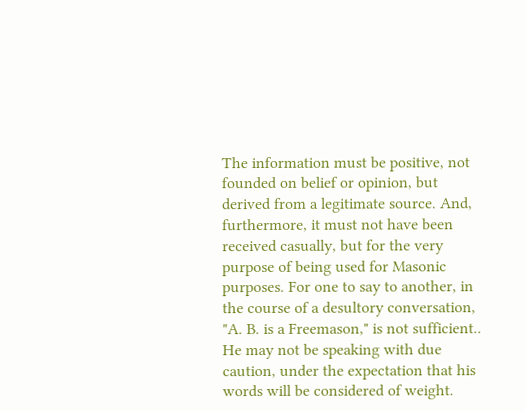The information must be positive, not founded on belief or opinion, but derived from a legitimate source. And, furthermore, it must not have been received casually, but for the very purpose of being used for Masonic purposes. For one to say to another, in the course of a desultory conversation, "A. B. is a Freemason," is not sufficient.. He may not be speaking with due caution, under the expectation that his words will be considered of weight.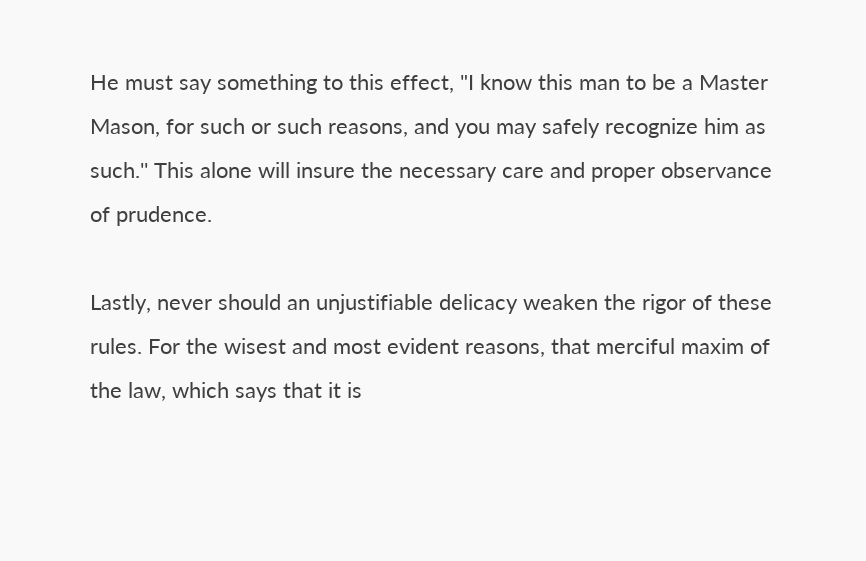He must say something to this effect, "I know this man to be a Master Mason, for such or such reasons, and you may safely recognize him as such.'' This alone will insure the necessary care and proper observance of prudence.

Lastly, never should an unjustifiable delicacy weaken the rigor of these rules. For the wisest and most evident reasons, that merciful maxim of the law, which says that it is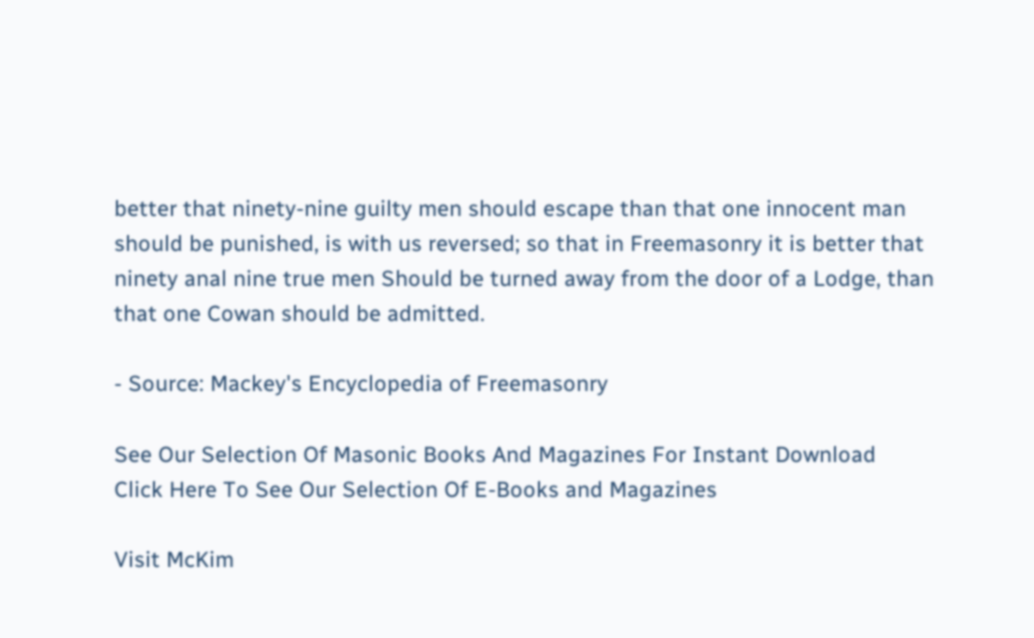better that ninety-nine guilty men should escape than that one innocent man should be punished, is with us reversed; so that in Freemasonry it is better that ninety anal nine true men Should be turned away from the door of a Lodge, than that one Cowan should be admitted.

- Source: Mackey's Encyclopedia of Freemasonry

See Our Selection Of Masonic Books And Magazines For Instant Download
Click Here To See Our Selection Of E-Books and Magazines

Visit McKim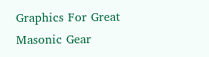Graphics For Great Masonic Gear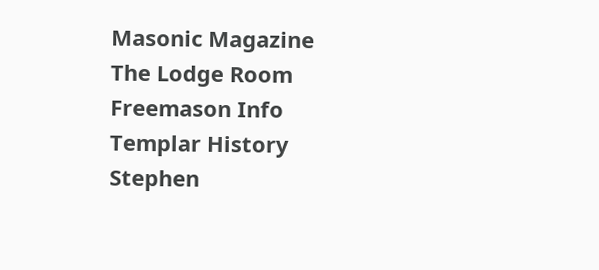Masonic Magazine
The Lodge Room
Freemason Info
Templar History
Stephen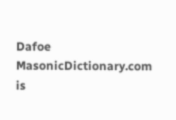Dafoe
MasonicDictionary.com is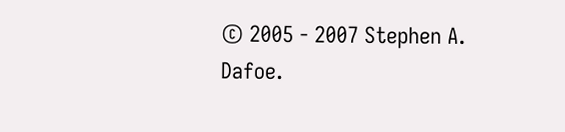© 2005 - 2007 Stephen A. Dafoe.